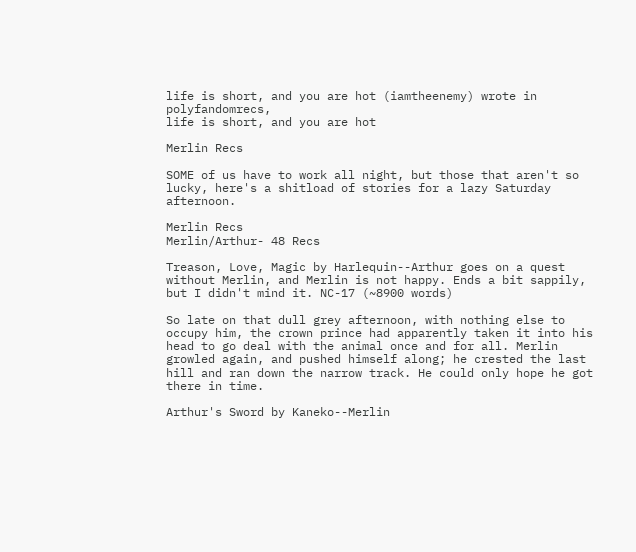life is short, and you are hot (iamtheenemy) wrote in polyfandomrecs,
life is short, and you are hot

Merlin Recs

SOME of us have to work all night, but those that aren't so lucky, here's a shitload of stories for a lazy Saturday afternoon.

Merlin Recs
Merlin/Arthur- 48 Recs

Treason, Love, Magic by Harlequin--Arthur goes on a quest without Merlin, and Merlin is not happy. Ends a bit sappily, but I didn't mind it. NC-17 (~8900 words)

So late on that dull grey afternoon, with nothing else to occupy him, the crown prince had apparently taken it into his head to go deal with the animal once and for all. Merlin growled again, and pushed himself along; he crested the last hill and ran down the narrow track. He could only hope he got there in time.

Arthur's Sword by Kaneko--Merlin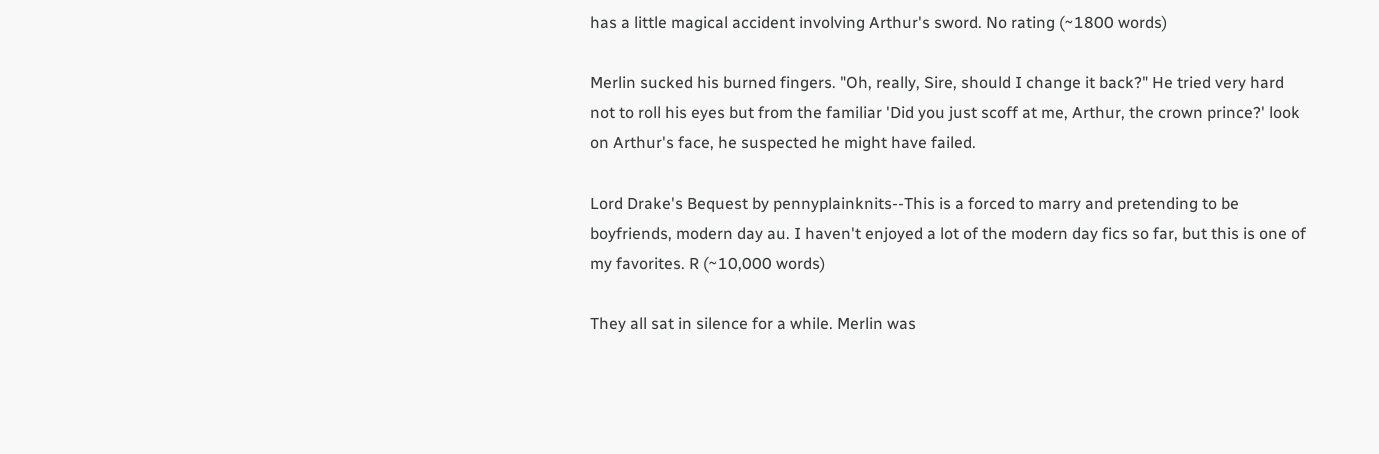has a little magical accident involving Arthur's sword. No rating (~1800 words)

Merlin sucked his burned fingers. "Oh, really, Sire, should I change it back?" He tried very hard not to roll his eyes but from the familiar 'Did you just scoff at me, Arthur, the crown prince?' look on Arthur's face, he suspected he might have failed.

Lord Drake's Bequest by pennyplainknits--This is a forced to marry and pretending to be boyfriends, modern day au. I haven't enjoyed a lot of the modern day fics so far, but this is one of my favorites. R (~10,000 words)

They all sat in silence for a while. Merlin was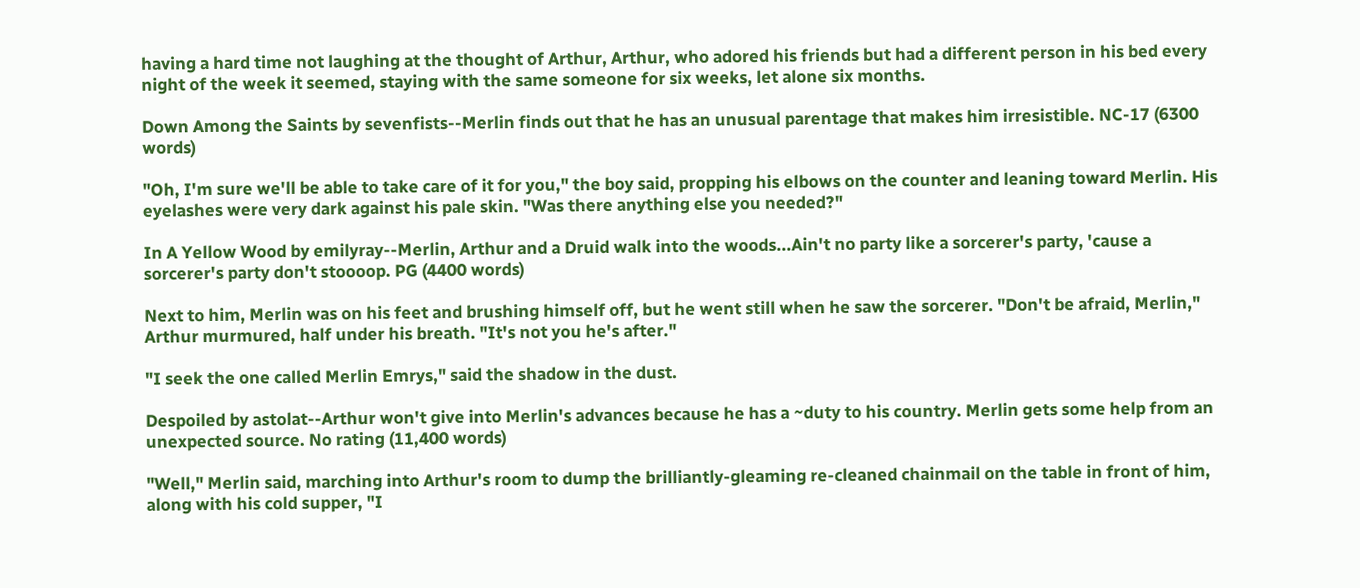having a hard time not laughing at the thought of Arthur, Arthur, who adored his friends but had a different person in his bed every night of the week it seemed, staying with the same someone for six weeks, let alone six months.

Down Among the Saints by sevenfists--Merlin finds out that he has an unusual parentage that makes him irresistible. NC-17 (6300 words)

"Oh, I'm sure we'll be able to take care of it for you," the boy said, propping his elbows on the counter and leaning toward Merlin. His eyelashes were very dark against his pale skin. "Was there anything else you needed?"

In A Yellow Wood by emilyray--Merlin, Arthur and a Druid walk into the woods...Ain't no party like a sorcerer's party, 'cause a sorcerer's party don't stoooop. PG (4400 words)

Next to him, Merlin was on his feet and brushing himself off, but he went still when he saw the sorcerer. "Don't be afraid, Merlin," Arthur murmured, half under his breath. "It's not you he's after."

"I seek the one called Merlin Emrys," said the shadow in the dust.

Despoiled by astolat--Arthur won't give into Merlin's advances because he has a ~duty to his country. Merlin gets some help from an unexpected source. No rating (11,400 words)

"Well," Merlin said, marching into Arthur's room to dump the brilliantly-gleaming re-cleaned chainmail on the table in front of him, along with his cold supper, "I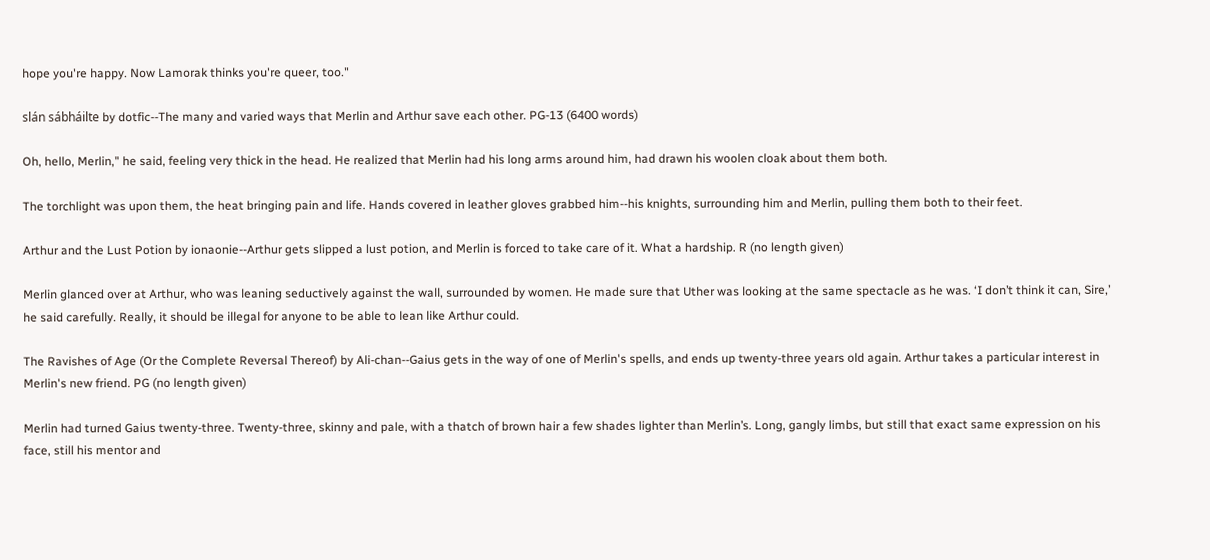hope you're happy. Now Lamorak thinks you're queer, too."

slán sábháilte by dotfic--The many and varied ways that Merlin and Arthur save each other. PG-13 (6400 words)

Oh, hello, Merlin," he said, feeling very thick in the head. He realized that Merlin had his long arms around him, had drawn his woolen cloak about them both.

The torchlight was upon them, the heat bringing pain and life. Hands covered in leather gloves grabbed him--his knights, surrounding him and Merlin, pulling them both to their feet.

Arthur and the Lust Potion by ionaonie--Arthur gets slipped a lust potion, and Merlin is forced to take care of it. What a hardship. R (no length given)

Merlin glanced over at Arthur, who was leaning seductively against the wall, surrounded by women. He made sure that Uther was looking at the same spectacle as he was. ‘I don’t think it can, Sire,’ he said carefully. Really, it should be illegal for anyone to be able to lean like Arthur could.

The Ravishes of Age (Or the Complete Reversal Thereof) by Ali-chan--Gaius gets in the way of one of Merlin's spells, and ends up twenty-three years old again. Arthur takes a particular interest in Merlin's new friend. PG (no length given)

Merlin had turned Gaius twenty-three. Twenty-three, skinny and pale, with a thatch of brown hair a few shades lighter than Merlin’s. Long, gangly limbs, but still that exact same expression on his face, still his mentor and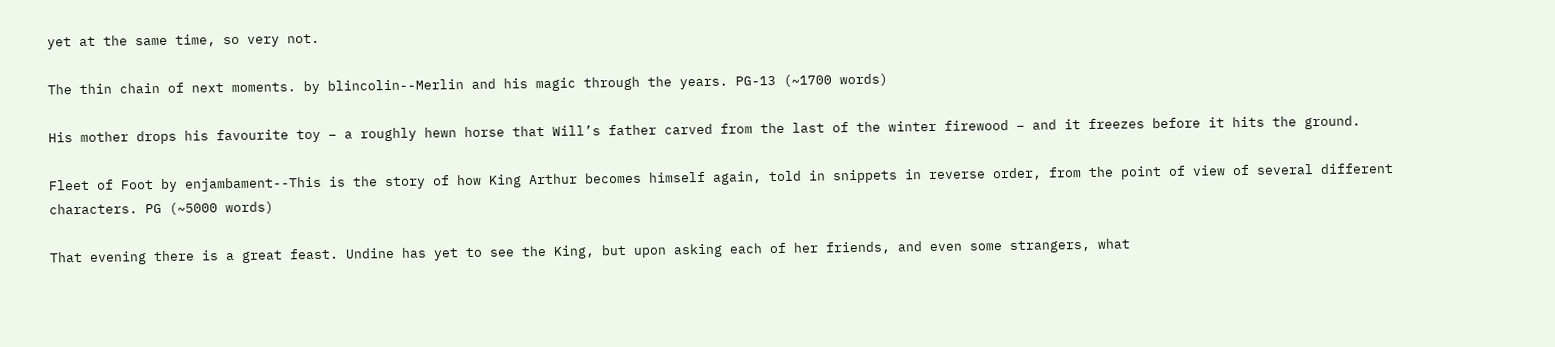yet at the same time, so very not.

The thin chain of next moments. by blincolin--Merlin and his magic through the years. PG-13 (~1700 words)

His mother drops his favourite toy – a roughly hewn horse that Will’s father carved from the last of the winter firewood – and it freezes before it hits the ground.

Fleet of Foot by enjambament--This is the story of how King Arthur becomes himself again, told in snippets in reverse order, from the point of view of several different characters. PG (~5000 words)

That evening there is a great feast. Undine has yet to see the King, but upon asking each of her friends, and even some strangers, what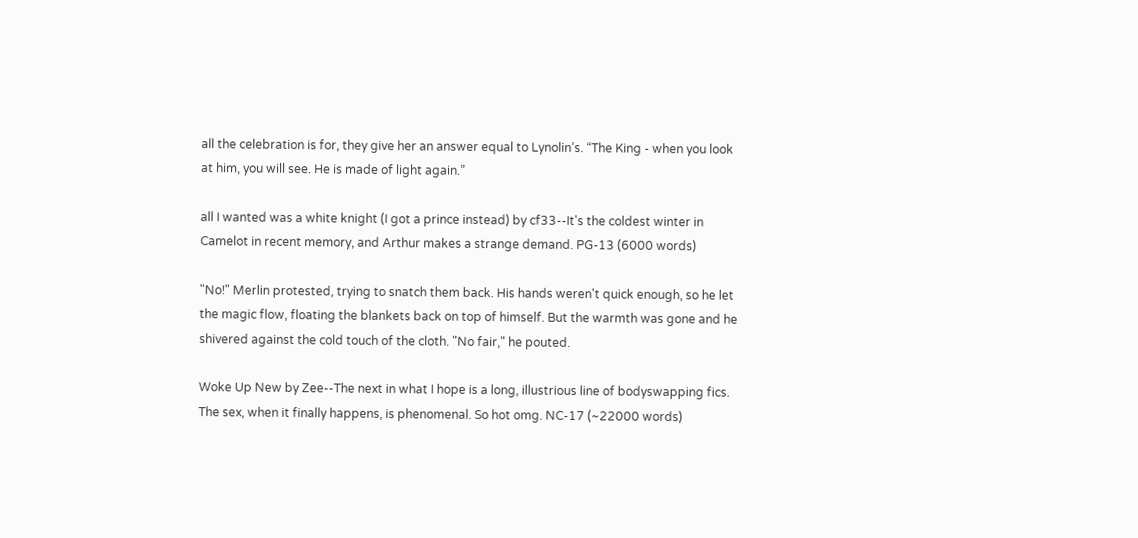all the celebration is for, they give her an answer equal to Lynolin’s. “The King - when you look at him, you will see. He is made of light again.”

all I wanted was a white knight (I got a prince instead) by cf33--It's the coldest winter in Camelot in recent memory, and Arthur makes a strange demand. PG-13 (6000 words)

"No!" Merlin protested, trying to snatch them back. His hands weren't quick enough, so he let the magic flow, floating the blankets back on top of himself. But the warmth was gone and he shivered against the cold touch of the cloth. "No fair," he pouted.

Woke Up New by Zee--The next in what I hope is a long, illustrious line of bodyswapping fics. The sex, when it finally happens, is phenomenal. So hot omg. NC-17 (~22000 words)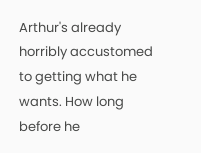Arthur's already horribly accustomed to getting what he wants. How long before he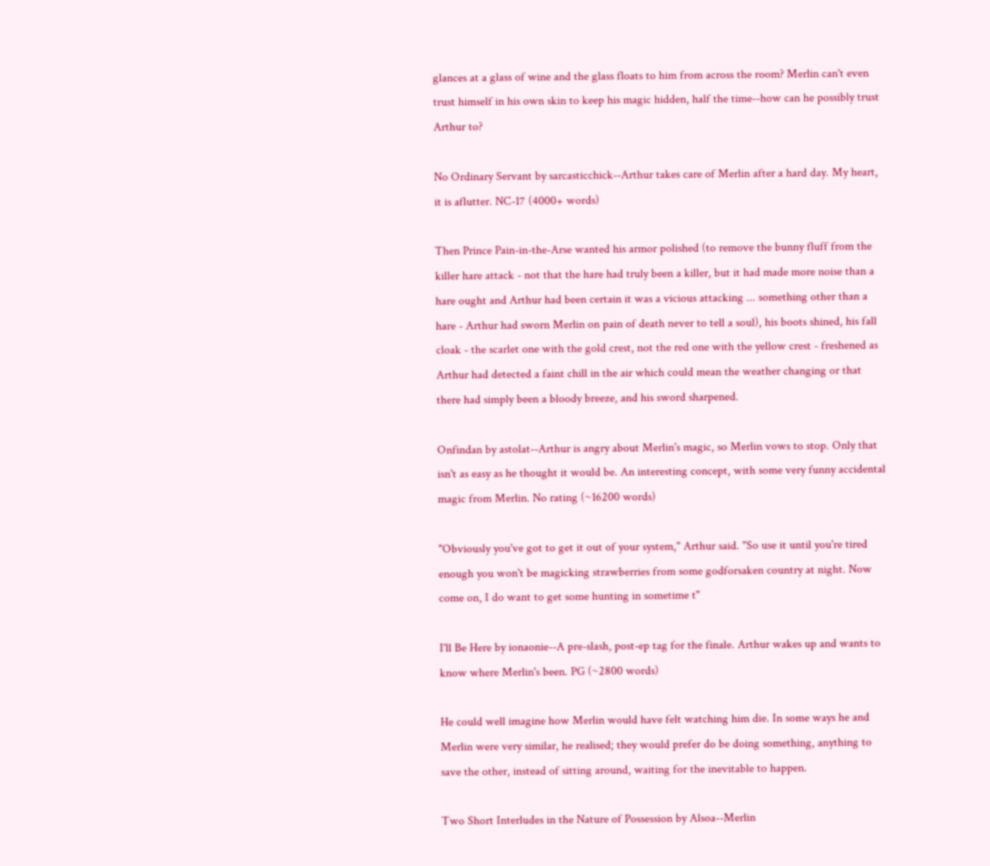glances at a glass of wine and the glass floats to him from across the room? Merlin can't even trust himself in his own skin to keep his magic hidden, half the time--how can he possibly trust Arthur to?

No Ordinary Servant by sarcasticchick--Arthur takes care of Merlin after a hard day. My heart, it is aflutter. NC-17 (4000+ words)

Then Prince Pain-in-the-Arse wanted his armor polished (to remove the bunny fluff from the killer hare attack - not that the hare had truly been a killer, but it had made more noise than a hare ought and Arthur had been certain it was a vicious attacking ... something other than a hare - Arthur had sworn Merlin on pain of death never to tell a soul), his boots shined, his fall cloak - the scarlet one with the gold crest, not the red one with the yellow crest - freshened as Arthur had detected a faint chill in the air which could mean the weather changing or that there had simply been a bloody breeze, and his sword sharpened.

Onfindan by astolat--Arthur is angry about Merlin's magic, so Merlin vows to stop. Only that isn't as easy as he thought it would be. An interesting concept, with some very funny accidental magic from Merlin. No rating (~16200 words)

"Obviously you've got to get it out of your system," Arthur said. "So use it until you're tired enough you won't be magicking strawberries from some godforsaken country at night. Now come on, I do want to get some hunting in sometime t"

I'll Be Here by ionaonie--A pre-slash, post-ep tag for the finale. Arthur wakes up and wants to know where Merlin's been. PG (~2800 words)

He could well imagine how Merlin would have felt watching him die. In some ways he and Merlin were very similar, he realised; they would prefer do be doing something, anything to save the other, instead of sitting around, waiting for the inevitable to happen.

Two Short Interludes in the Nature of Possession by Alsoa--Merlin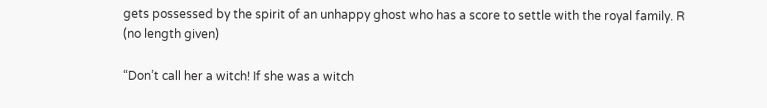gets possessed by the spirit of an unhappy ghost who has a score to settle with the royal family. R (no length given)

“Don’t call her a witch! If she was a witch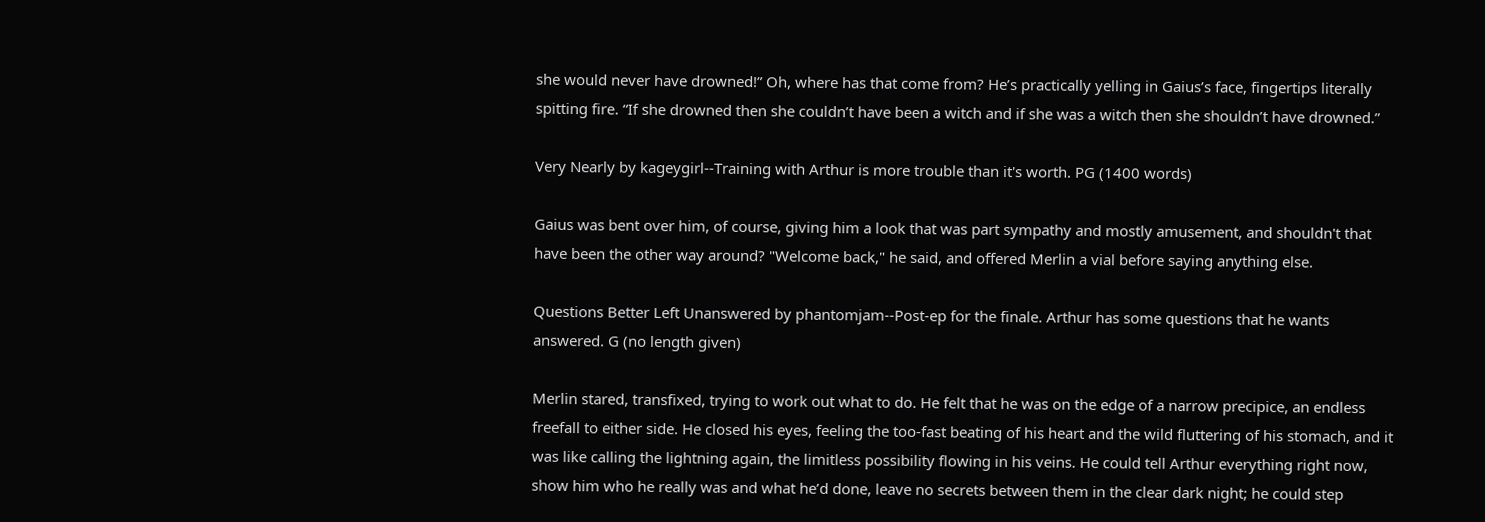she would never have drowned!” Oh, where has that come from? He’s practically yelling in Gaius’s face, fingertips literally spitting fire. “If she drowned then she couldn’t have been a witch and if she was a witch then she shouldn’t have drowned.”

Very Nearly by kageygirl--Training with Arthur is more trouble than it's worth. PG (1400 words)

Gaius was bent over him, of course, giving him a look that was part sympathy and mostly amusement, and shouldn't that have been the other way around? "Welcome back," he said, and offered Merlin a vial before saying anything else.

Questions Better Left Unanswered by phantomjam--Post-ep for the finale. Arthur has some questions that he wants answered. G (no length given)

Merlin stared, transfixed, trying to work out what to do. He felt that he was on the edge of a narrow precipice, an endless freefall to either side. He closed his eyes, feeling the too-fast beating of his heart and the wild fluttering of his stomach, and it was like calling the lightning again, the limitless possibility flowing in his veins. He could tell Arthur everything right now, show him who he really was and what he’d done, leave no secrets between them in the clear dark night; he could step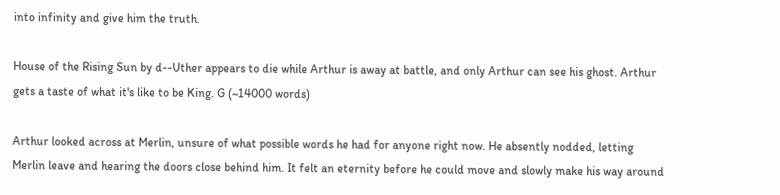into infinity and give him the truth.

House of the Rising Sun by d--Uther appears to die while Arthur is away at battle, and only Arthur can see his ghost. Arthur gets a taste of what it's like to be King. G (~14000 words)

Arthur looked across at Merlin, unsure of what possible words he had for anyone right now. He absently nodded, letting Merlin leave and hearing the doors close behind him. It felt an eternity before he could move and slowly make his way around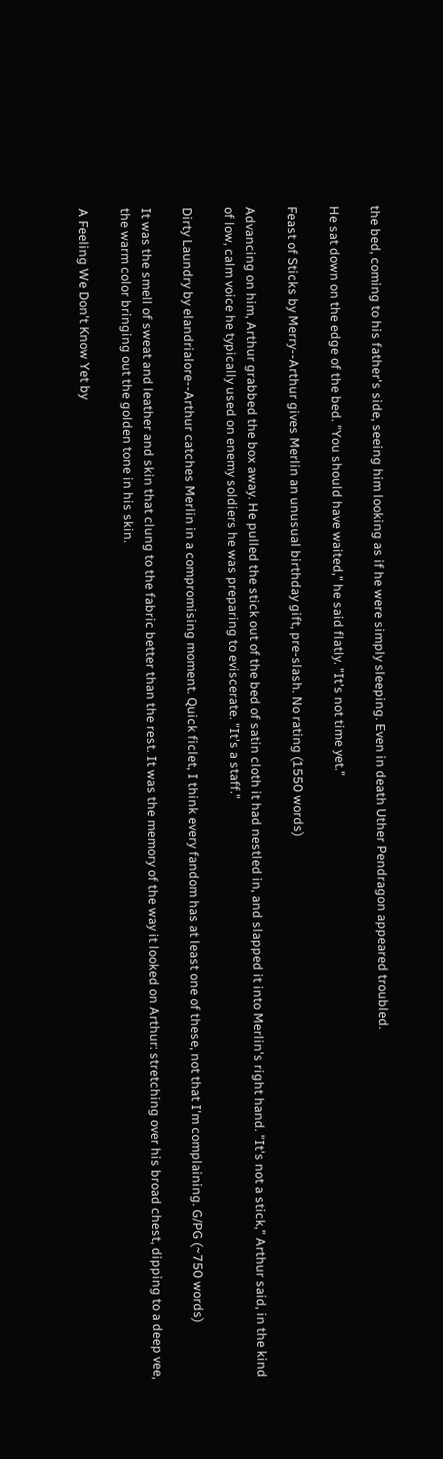the bed, coming to his father's side, seeing him looking as if he were simply sleeping. Even in death Uther Pendragon appeared troubled.

He sat down on the edge of the bed. "You should have waited," he said flatly. "It's not time yet."

Feast of Sticks by Merry--Arthur gives Merlin an unusual birthday gift, pre-slash. No rating (1550 words)

Advancing on him, Arthur grabbed the box away. He pulled the stick out of the bed of satin cloth it had nestled in, and slapped it into Merlin's right hand. "It's not a stick," Arthur said, in the kind of low, calm voice he typically used on enemy soldiers he was preparing to eviscerate. "It's a staff."

Dirty Laundry by elandrialore--Arthur catches Merlin in a compromising moment. Quick ficlet, I think every fandom has at least one of these, not that I'm complaining. G/PG (~750 words)

It was the smell of sweat and leather and skin that clung to the fabric better than the rest. It was the memory of the way it looked on Arthur: stretching over his broad chest, dipping to a deep vee, the warm color bringing out the golden tone in his skin.

A Feeling We Don't Know Yet by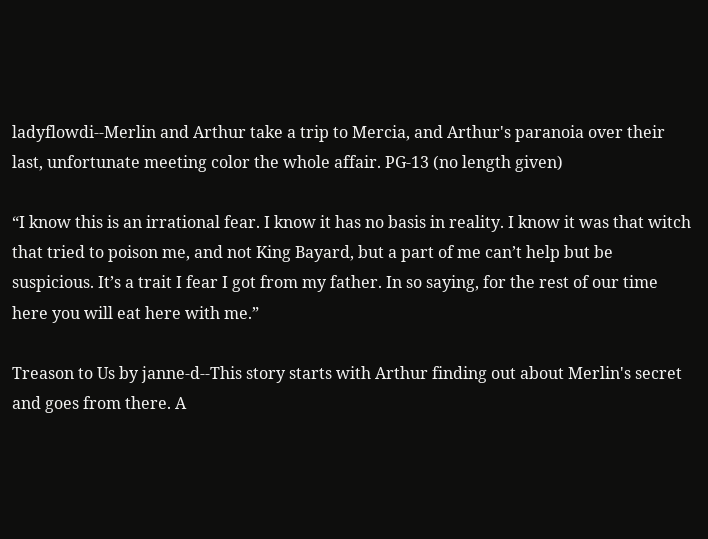ladyflowdi--Merlin and Arthur take a trip to Mercia, and Arthur's paranoia over their last, unfortunate meeting color the whole affair. PG-13 (no length given)

“I know this is an irrational fear. I know it has no basis in reality. I know it was that witch that tried to poison me, and not King Bayard, but a part of me can’t help but be suspicious. It’s a trait I fear I got from my father. In so saying, for the rest of our time here you will eat here with me.”

Treason to Us by janne-d--This story starts with Arthur finding out about Merlin's secret and goes from there. A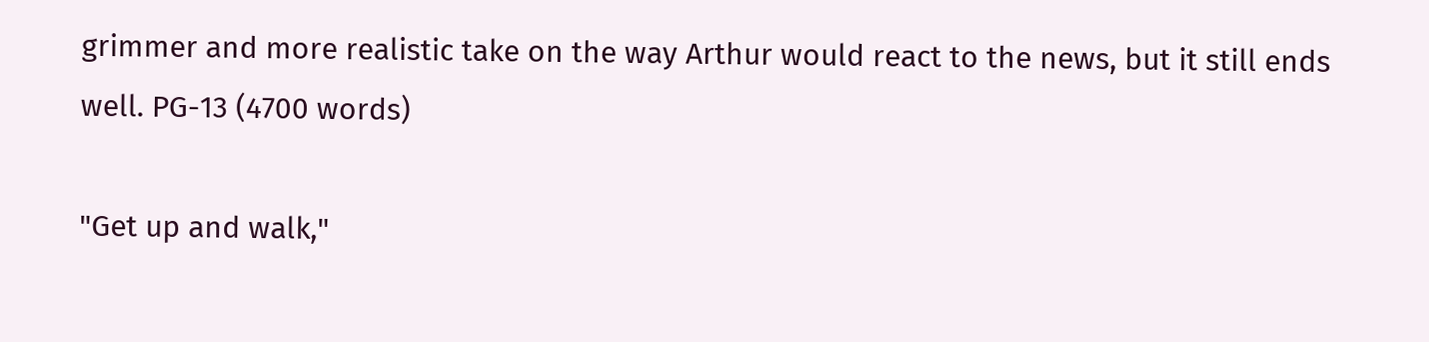grimmer and more realistic take on the way Arthur would react to the news, but it still ends well. PG-13 (4700 words)

"Get up and walk,"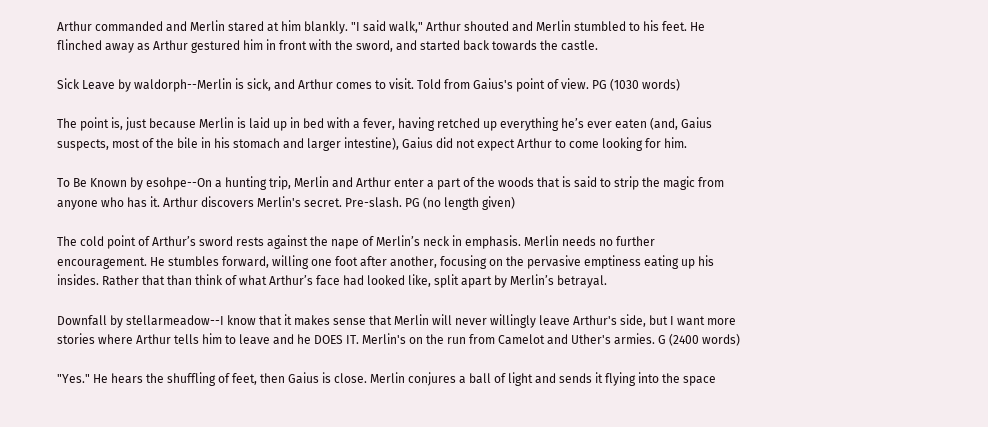Arthur commanded and Merlin stared at him blankly. "I said walk," Arthur shouted and Merlin stumbled to his feet. He flinched away as Arthur gestured him in front with the sword, and started back towards the castle.

Sick Leave by waldorph--Merlin is sick, and Arthur comes to visit. Told from Gaius's point of view. PG (1030 words)

The point is, just because Merlin is laid up in bed with a fever, having retched up everything he’s ever eaten (and, Gaius suspects, most of the bile in his stomach and larger intestine), Gaius did not expect Arthur to come looking for him.

To Be Known by esohpe--On a hunting trip, Merlin and Arthur enter a part of the woods that is said to strip the magic from anyone who has it. Arthur discovers Merlin's secret. Pre-slash. PG (no length given)

The cold point of Arthur’s sword rests against the nape of Merlin’s neck in emphasis. Merlin needs no further encouragement. He stumbles forward, willing one foot after another, focusing on the pervasive emptiness eating up his insides. Rather that than think of what Arthur’s face had looked like, split apart by Merlin’s betrayal.

Downfall by stellarmeadow--I know that it makes sense that Merlin will never willingly leave Arthur's side, but I want more stories where Arthur tells him to leave and he DOES IT. Merlin's on the run from Camelot and Uther's armies. G (2400 words)

"Yes." He hears the shuffling of feet, then Gaius is close. Merlin conjures a ball of light and sends it flying into the space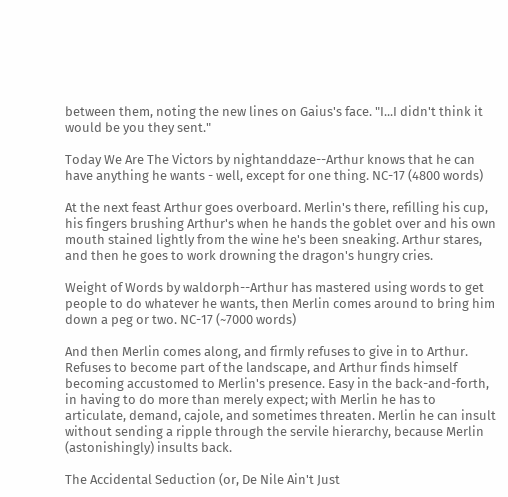between them, noting the new lines on Gaius's face. "I...I didn't think it would be you they sent."

Today We Are The Victors by nightanddaze--Arthur knows that he can have anything he wants - well, except for one thing. NC-17 (4800 words)

At the next feast Arthur goes overboard. Merlin's there, refilling his cup, his fingers brushing Arthur's when he hands the goblet over and his own mouth stained lightly from the wine he's been sneaking. Arthur stares, and then he goes to work drowning the dragon's hungry cries.

Weight of Words by waldorph--Arthur has mastered using words to get people to do whatever he wants, then Merlin comes around to bring him down a peg or two. NC-17 (~7000 words)

And then Merlin comes along, and firmly refuses to give in to Arthur. Refuses to become part of the landscape, and Arthur finds himself becoming accustomed to Merlin's presence. Easy in the back-and-forth, in having to do more than merely expect; with Merlin he has to articulate, demand, cajole, and sometimes threaten. Merlin he can insult without sending a ripple through the servile hierarchy, because Merlin (astonishingly) insults back.

The Accidental Seduction (or, De Nile Ain't Just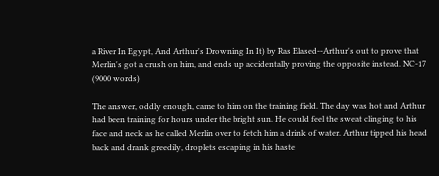a River In Egypt, And Arthur's Drowning In It) by Ras Elased--Arthur's out to prove that Merlin's got a crush on him, and ends up accidentally proving the opposite instead. NC-17 (9000 words)

The answer, oddly enough, came to him on the training field. The day was hot and Arthur had been training for hours under the bright sun. He could feel the sweat clinging to his face and neck as he called Merlin over to fetch him a drink of water. Arthur tipped his head back and drank greedily, droplets escaping in his haste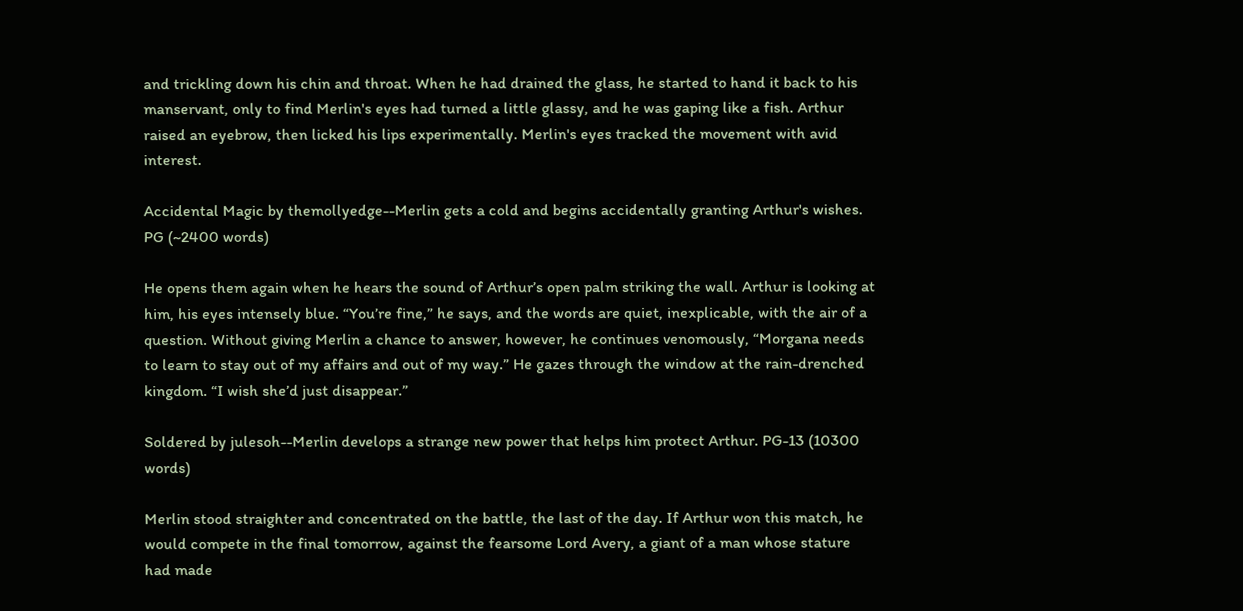and trickling down his chin and throat. When he had drained the glass, he started to hand it back to his manservant, only to find Merlin's eyes had turned a little glassy, and he was gaping like a fish. Arthur raised an eyebrow, then licked his lips experimentally. Merlin's eyes tracked the movement with avid interest.

Accidental Magic by themollyedge--Merlin gets a cold and begins accidentally granting Arthur's wishes. PG (~2400 words)

He opens them again when he hears the sound of Arthur’s open palm striking the wall. Arthur is looking at him, his eyes intensely blue. “You’re fine,” he says, and the words are quiet, inexplicable, with the air of a question. Without giving Merlin a chance to answer, however, he continues venomously, “Morgana needs to learn to stay out of my affairs and out of my way.” He gazes through the window at the rain-drenched kingdom. “I wish she’d just disappear.”

Soldered by julesoh--Merlin develops a strange new power that helps him protect Arthur. PG-13 (10300 words)

Merlin stood straighter and concentrated on the battle, the last of the day. If Arthur won this match, he would compete in the final tomorrow, against the fearsome Lord Avery, a giant of a man whose stature had made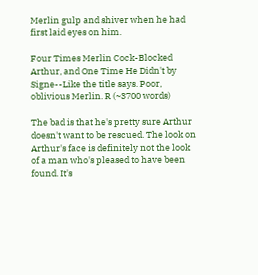Merlin gulp and shiver when he had first laid eyes on him.

Four Times Merlin Cock-Blocked Arthur, and One Time He Didn't by Signe--Like the title says. Poor, oblivious Merlin. R (~3700 words)

The bad is that he's pretty sure Arthur doesn't want to be rescued. The look on Arthur's face is definitely not the look of a man who's pleased to have been found. It's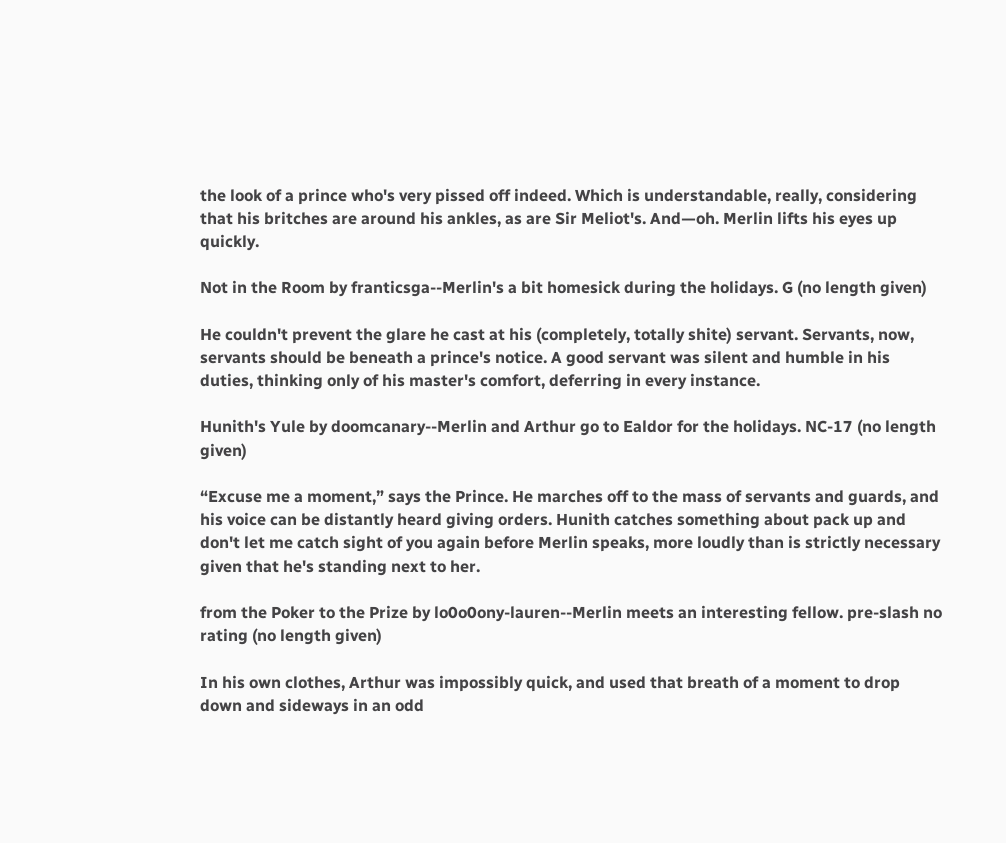the look of a prince who's very pissed off indeed. Which is understandable, really, considering that his britches are around his ankles, as are Sir Meliot's. And—oh. Merlin lifts his eyes up quickly.

Not in the Room by franticsga--Merlin's a bit homesick during the holidays. G (no length given)

He couldn't prevent the glare he cast at his (completely, totally shite) servant. Servants, now, servants should be beneath a prince's notice. A good servant was silent and humble in his duties, thinking only of his master's comfort, deferring in every instance.

Hunith's Yule by doomcanary--Merlin and Arthur go to Ealdor for the holidays. NC-17 (no length given)

“Excuse me a moment,” says the Prince. He marches off to the mass of servants and guards, and his voice can be distantly heard giving orders. Hunith catches something about pack up and don't let me catch sight of you again before Merlin speaks, more loudly than is strictly necessary given that he's standing next to her.

from the Poker to the Prize by lo0o0ony-lauren--Merlin meets an interesting fellow. pre-slash no rating (no length given)

In his own clothes, Arthur was impossibly quick, and used that breath of a moment to drop down and sideways in an odd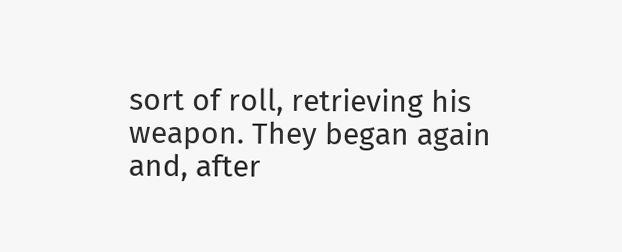sort of roll, retrieving his weapon. They began again and, after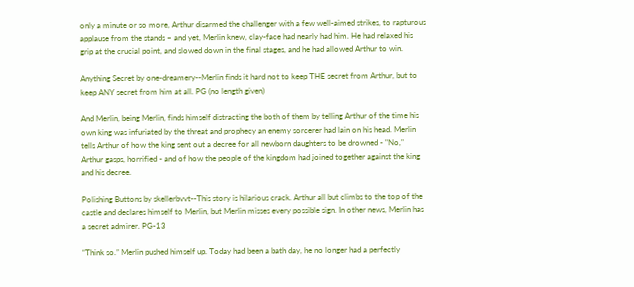only a minute or so more, Arthur disarmed the challenger with a few well-aimed strikes, to rapturous applause from the stands – and yet, Merlin knew, clay-face had nearly had him. He had relaxed his grip at the crucial point, and slowed down in the final stages, and he had allowed Arthur to win.

Anything Secret by one-dreamery--Merlin finds it hard not to keep THE secret from Arthur, but to keep ANY secret from him at all. PG (no length given)

And Merlin, being Merlin, finds himself distracting the both of them by telling Arthur of the time his own king was infuriated by the threat and prophecy an enemy sorcerer had lain on his head. Merlin tells Arthur of how the king sent out a decree for all newborn daughters to be drowned - "No," Arthur gasps, horrified - and of how the people of the kingdom had joined together against the king and his decree.

Polishing Buttons by skellerbvvt--This story is hilarious crack. Arthur all but climbs to the top of the castle and declares himself to Merlin, but Merlin misses every possible sign. In other news, Merlin has a secret admirer. PG-13

“Think so.” Merlin pushed himself up. Today had been a bath day, he no longer had a perfectly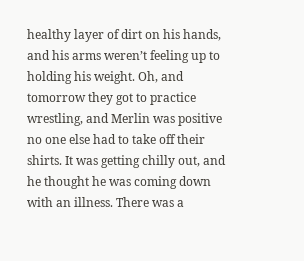healthy layer of dirt on his hands, and his arms weren’t feeling up to holding his weight. Oh, and tomorrow they got to practice wrestling, and Merlin was positive no one else had to take off their shirts. It was getting chilly out, and he thought he was coming down with an illness. There was a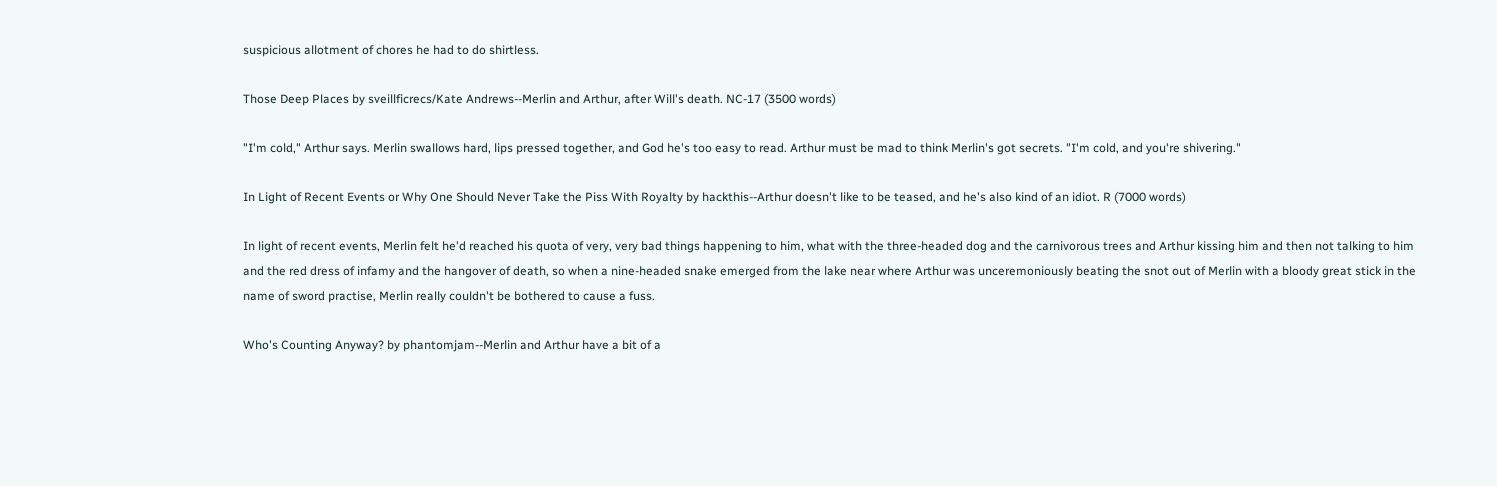suspicious allotment of chores he had to do shirtless.

Those Deep Places by sveillficrecs/Kate Andrews--Merlin and Arthur, after Will's death. NC-17 (3500 words)

"I'm cold," Arthur says. Merlin swallows hard, lips pressed together, and God he's too easy to read. Arthur must be mad to think Merlin's got secrets. "I'm cold, and you're shivering."

In Light of Recent Events or Why One Should Never Take the Piss With Royalty by hackthis--Arthur doesn't like to be teased, and he's also kind of an idiot. R (7000 words)

In light of recent events, Merlin felt he'd reached his quota of very, very bad things happening to him, what with the three-headed dog and the carnivorous trees and Arthur kissing him and then not talking to him and the red dress of infamy and the hangover of death, so when a nine-headed snake emerged from the lake near where Arthur was unceremoniously beating the snot out of Merlin with a bloody great stick in the name of sword practise, Merlin really couldn't be bothered to cause a fuss.

Who's Counting Anyway? by phantomjam--Merlin and Arthur have a bit of a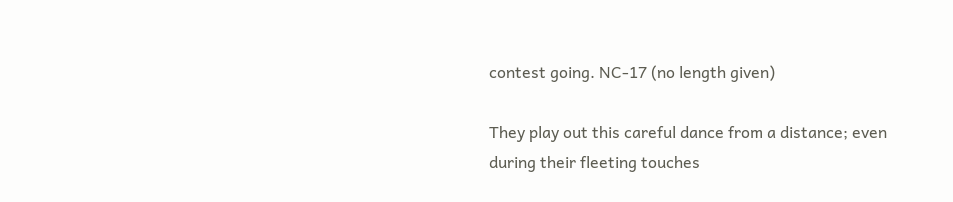contest going. NC-17 (no length given)

They play out this careful dance from a distance; even during their fleeting touches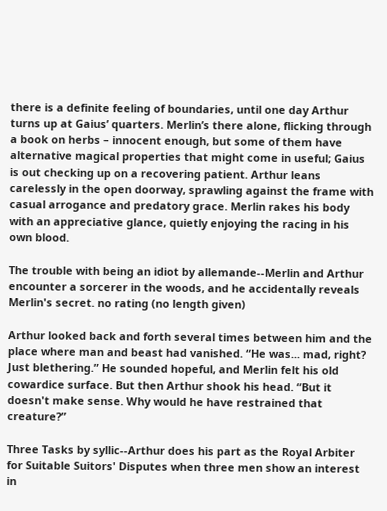there is a definite feeling of boundaries, until one day Arthur turns up at Gaius’ quarters. Merlin’s there alone, flicking through a book on herbs – innocent enough, but some of them have alternative magical properties that might come in useful; Gaius is out checking up on a recovering patient. Arthur leans carelessly in the open doorway, sprawling against the frame with casual arrogance and predatory grace. Merlin rakes his body with an appreciative glance, quietly enjoying the racing in his own blood.

The trouble with being an idiot by allemande--Merlin and Arthur encounter a sorcerer in the woods, and he accidentally reveals Merlin's secret. no rating (no length given)

Arthur looked back and forth several times between him and the place where man and beast had vanished. “He was... mad, right? Just blethering.” He sounded hopeful, and Merlin felt his old cowardice surface. But then Arthur shook his head. “But it doesn't make sense. Why would he have restrained that creature?”

Three Tasks by syllic--Arthur does his part as the Royal Arbiter for Suitable Suitors' Disputes when three men show an interest in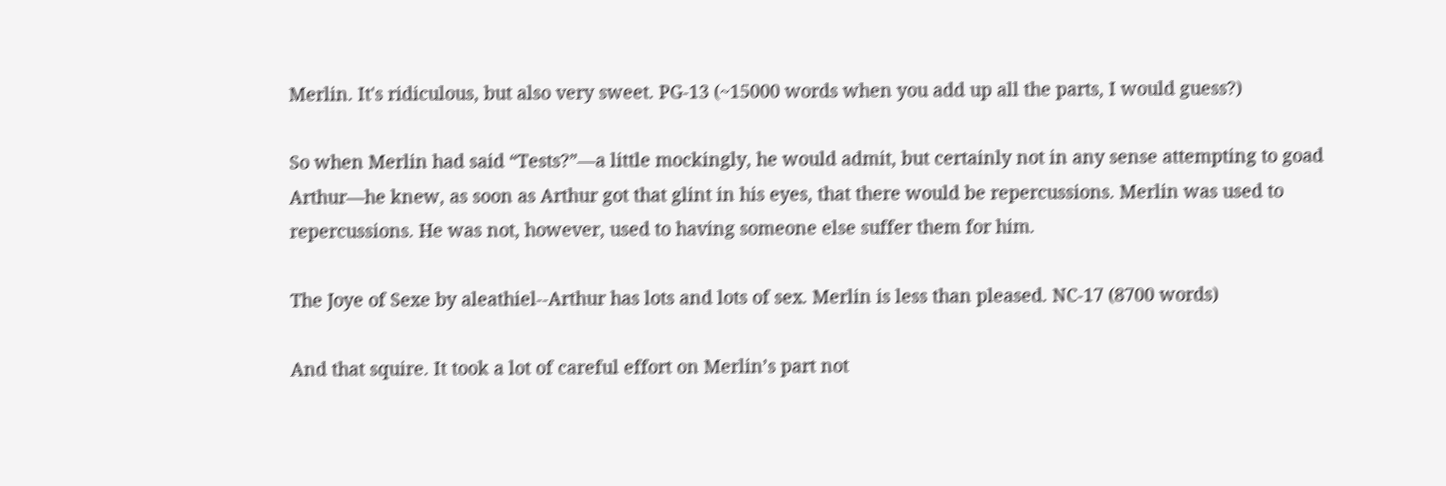Merlin. It's ridiculous, but also very sweet. PG-13 (~15000 words when you add up all the parts, I would guess?)

So when Merlin had said “Tests?”—a little mockingly, he would admit, but certainly not in any sense attempting to goad Arthur—he knew, as soon as Arthur got that glint in his eyes, that there would be repercussions. Merlin was used to repercussions. He was not, however, used to having someone else suffer them for him.

The Joye of Sexe by aleathiel--Arthur has lots and lots of sex. Merlin is less than pleased. NC-17 (8700 words)

And that squire. It took a lot of careful effort on Merlin’s part not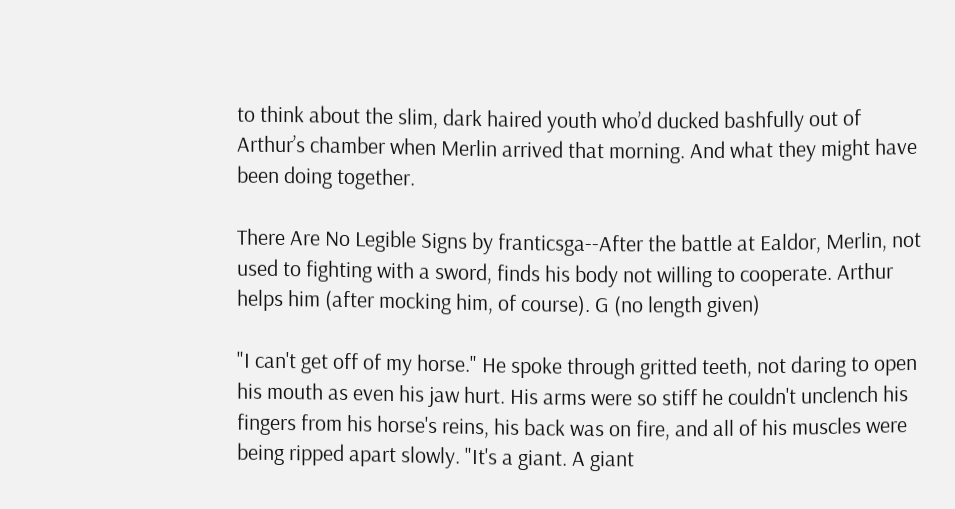to think about the slim, dark haired youth who’d ducked bashfully out of Arthur’s chamber when Merlin arrived that morning. And what they might have been doing together.

There Are No Legible Signs by franticsga--After the battle at Ealdor, Merlin, not used to fighting with a sword, finds his body not willing to cooperate. Arthur helps him (after mocking him, of course). G (no length given)

"I can't get off of my horse." He spoke through gritted teeth, not daring to open his mouth as even his jaw hurt. His arms were so stiff he couldn't unclench his fingers from his horse's reins, his back was on fire, and all of his muscles were being ripped apart slowly. "It's a giant. A giant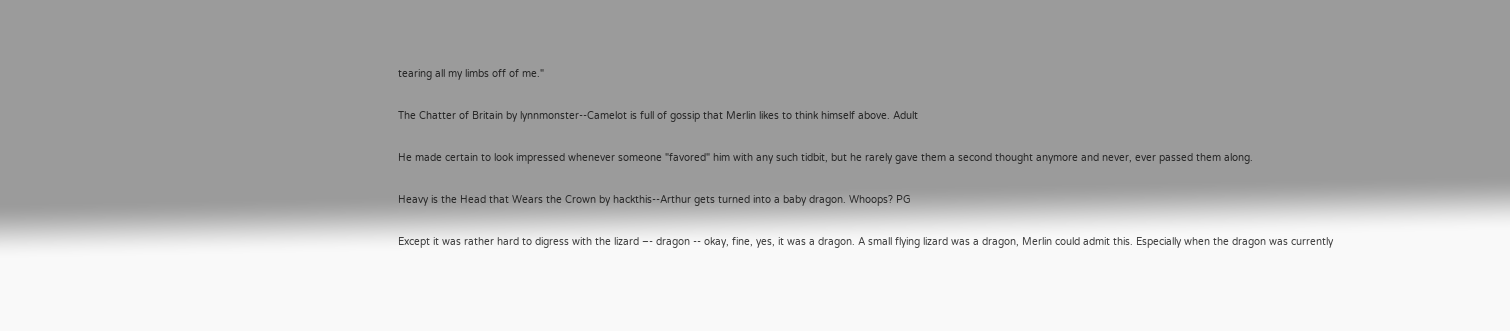tearing all my limbs off of me."

The Chatter of Britain by lynnmonster--Camelot is full of gossip that Merlin likes to think himself above. Adult

He made certain to look impressed whenever someone "favored" him with any such tidbit, but he rarely gave them a second thought anymore and never, ever passed them along.

Heavy is the Head that Wears the Crown by hackthis--Arthur gets turned into a baby dragon. Whoops? PG

Except it was rather hard to digress with the lizard –- dragon -- okay, fine, yes, it was a dragon. A small flying lizard was a dragon, Merlin could admit this. Especially when the dragon was currently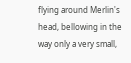flying around Merlin's head, bellowing in the way only a very small,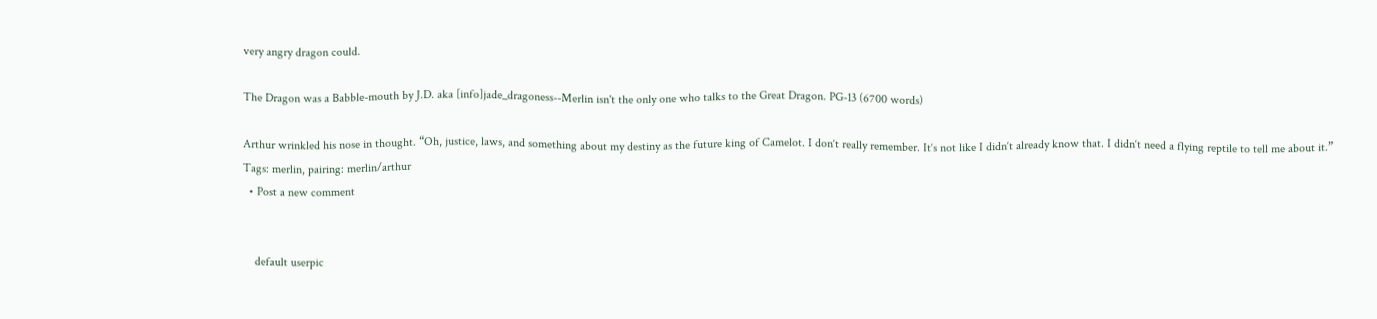very angry dragon could.

The Dragon was a Babble-mouth by J.D. aka [info]jade_dragoness--Merlin isn't the only one who talks to the Great Dragon. PG-13 (6700 words)

Arthur wrinkled his nose in thought. “Oh, justice, laws, and something about my destiny as the future king of Camelot. I don‘t really remember. It‘s not like I didn‘t already know that. I didn‘t need a flying reptile to tell me about it.”
Tags: merlin, pairing: merlin/arthur
  • Post a new comment


    default userpic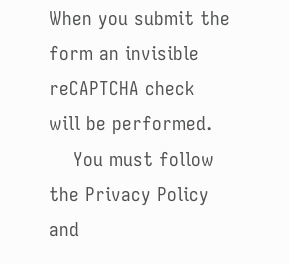When you submit the form an invisible reCAPTCHA check will be performed.
    You must follow the Privacy Policy and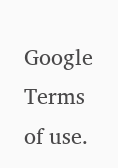Google Terms of use.